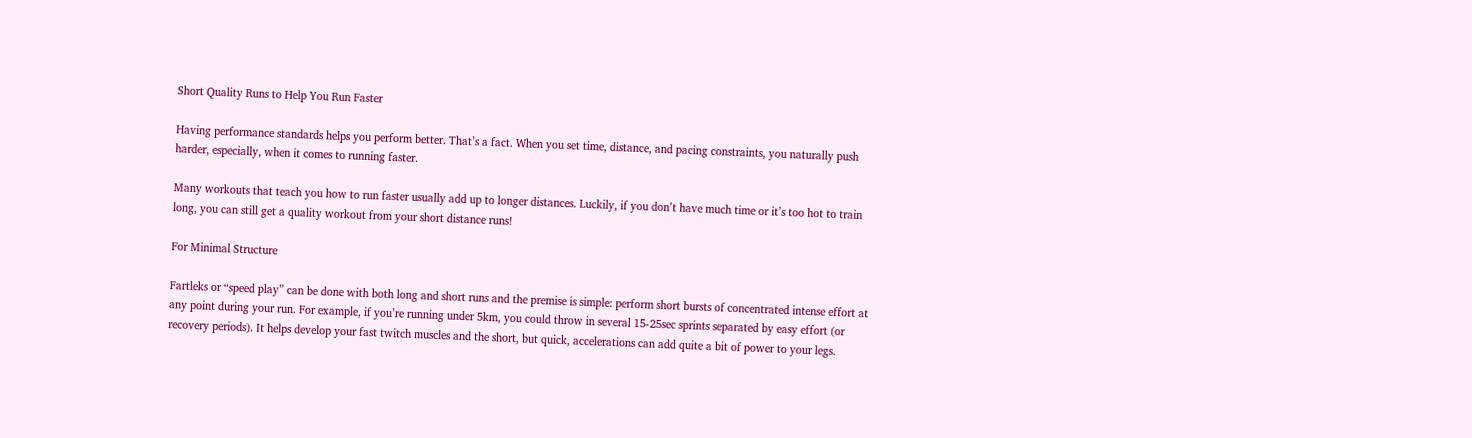Short Quality Runs to Help You Run Faster

Having performance standards helps you perform better. That’s a fact. When you set time, distance, and pacing constraints, you naturally push harder, especially, when it comes to running faster.

Many workouts that teach you how to run faster usually add up to longer distances. Luckily, if you don’t have much time or it’s too hot to train long, you can still get a quality workout from your short distance runs!

For Minimal Structure

Fartleks or “speed play” can be done with both long and short runs and the premise is simple: perform short bursts of concentrated intense effort at any point during your run. For example, if you’re running under 5km, you could throw in several 15-25sec sprints separated by easy effort (or recovery periods). It helps develop your fast twitch muscles and the short, but quick, accelerations can add quite a bit of power to your legs.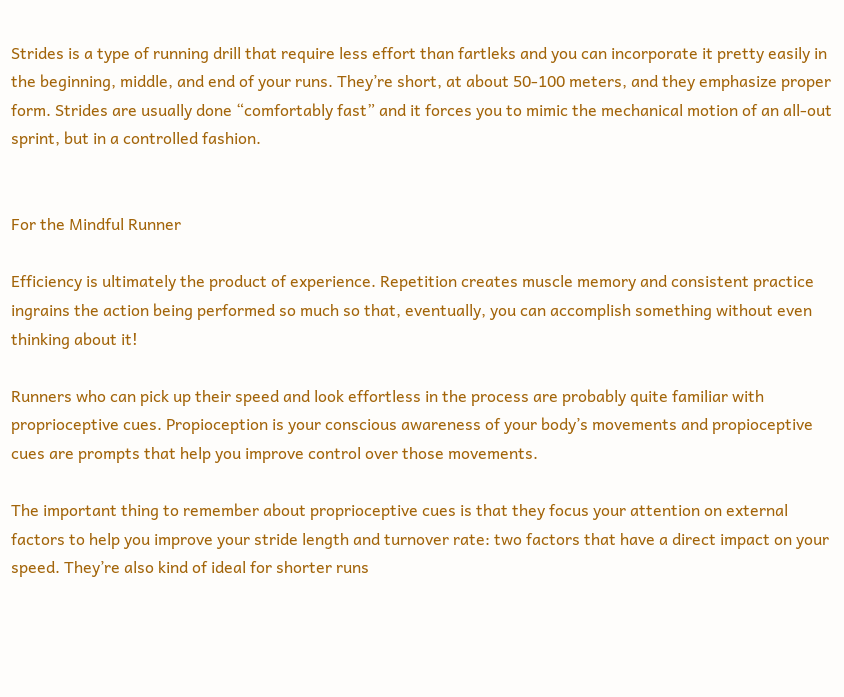Strides is a type of running drill that require less effort than fartleks and you can incorporate it pretty easily in the beginning, middle, and end of your runs. They’re short, at about 50-100 meters, and they emphasize proper form. Strides are usually done “comfortably fast” and it forces you to mimic the mechanical motion of an all-out sprint, but in a controlled fashion.


For the Mindful Runner

Efficiency is ultimately the product of experience. Repetition creates muscle memory and consistent practice ingrains the action being performed so much so that, eventually, you can accomplish something without even thinking about it!

Runners who can pick up their speed and look effortless in the process are probably quite familiar with proprioceptive cues. Propioception is your conscious awareness of your body’s movements and propioceptive cues are prompts that help you improve control over those movements.

The important thing to remember about proprioceptive cues is that they focus your attention on external factors to help you improve your stride length and turnover rate: two factors that have a direct impact on your speed. They’re also kind of ideal for shorter runs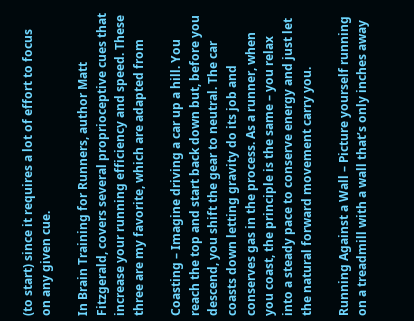(to start) since it requires a lot of effort to focus on any given cue.

In Brain Training for Runners, author Matt Fitzgerald, covers several proprioceptive cues that increase your running efficiency and speed. These three are my favorite, which are adapted from

Coasting – Imagine driving a car up a hill. You reach the top and start back down but, before you descend, you shift the gear to neutral. The car coasts down letting gravity do its job and conserves gas in the process. As a runner, when you coast, the principle is the same – you relax into a steady pace to conserve energy and just let the natural forward movement carry you.

Running Against a Wall – Picture yourself running on a treadmill with a wall that’s only inches away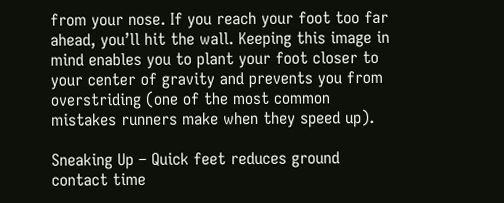from your nose. If you reach your foot too far ahead, you’ll hit the wall. Keeping this image in mind enables you to plant your foot closer to your center of gravity and prevents you from overstriding (one of the most common mistakes runners make when they speed up).

Sneaking Up – Quick feet reduces ground contact time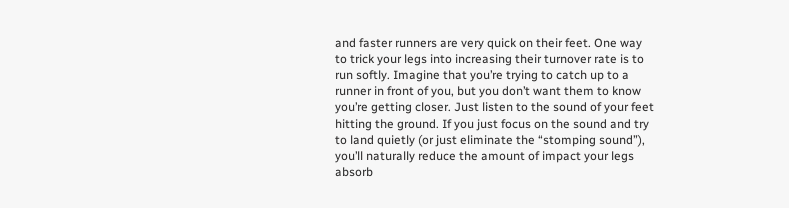and faster runners are very quick on their feet. One way to trick your legs into increasing their turnover rate is to run softly. Imagine that you’re trying to catch up to a runner in front of you, but you don’t want them to know you’re getting closer. Just listen to the sound of your feet hitting the ground. If you just focus on the sound and try to land quietly (or just eliminate the “stomping sound”), you’ll naturally reduce the amount of impact your legs absorb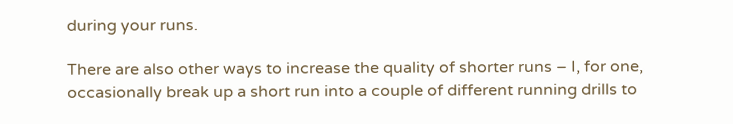during your runs.

There are also other ways to increase the quality of shorter runs – I, for one, occasionally break up a short run into a couple of different running drills to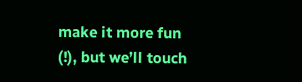make it more fun (!), but we’ll touch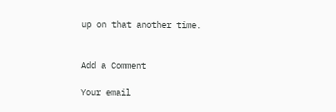up on that another time.


Add a Comment

Your email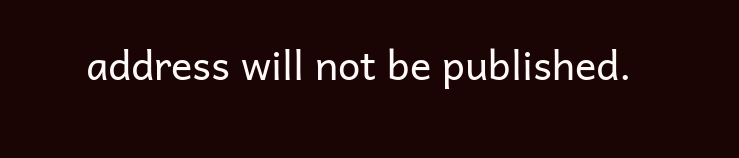address will not be published.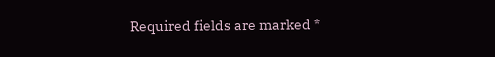Required fields are marked *